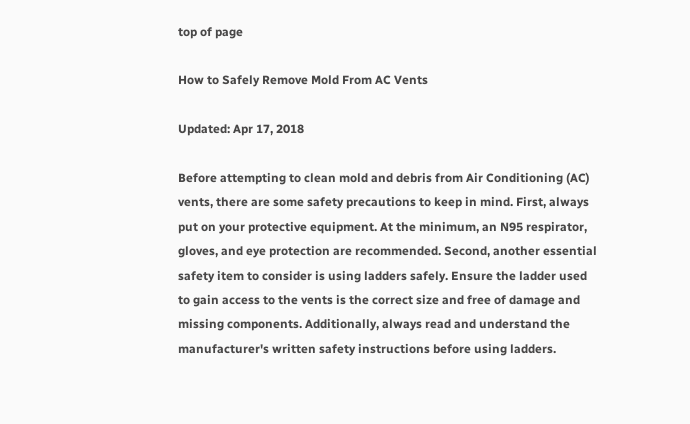top of page

How to Safely Remove Mold From AC Vents

Updated: Apr 17, 2018

Before attempting to clean mold and debris from Air Conditioning (AC) vents, there are some safety precautions to keep in mind. First, always put on your protective equipment. At the minimum, an N95 respirator, gloves, and eye protection are recommended. Second, another essential safety item to consider is using ladders safely. Ensure the ladder used to gain access to the vents is the correct size and free of damage and missing components. Additionally, always read and understand the manufacturer's written safety instructions before using ladders.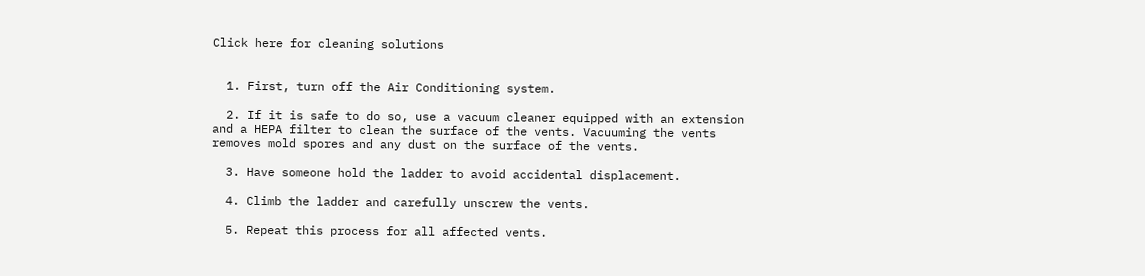Click here for cleaning solutions


  1. First, turn off the Air Conditioning system.

  2. If it is safe to do so, use a vacuum cleaner equipped with an extension and a HEPA filter to clean the surface of the vents. Vacuuming the vents removes mold spores and any dust on the surface of the vents.

  3. Have someone hold the ladder to avoid accidental displacement.

  4. Climb the ladder and carefully unscrew the vents.

  5. Repeat this process for all affected vents.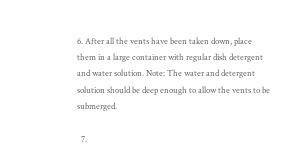6. After all the vents have been taken down, place them in a large container with regular dish detergent and water solution. Note: The water and detergent solution should be deep enough to allow the vents to be submerged.

  7.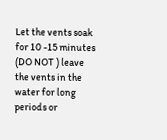Let the vents soak for 10 -15 minutes (DO NOT ) leave the vents in the water for long periods or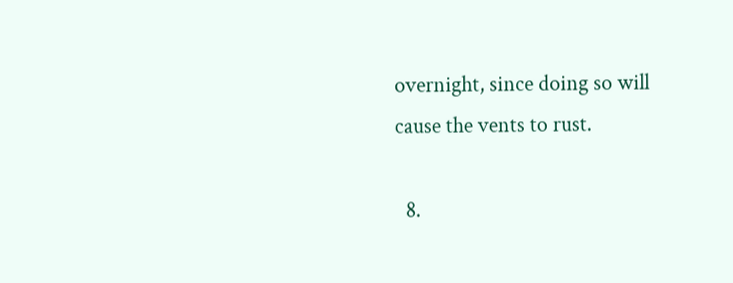overnight, since doing so will cause the vents to rust.

  8.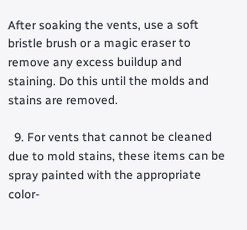After soaking the vents, use a soft bristle brush or a magic eraser to remove any excess buildup and staining. Do this until the molds and stains are removed.

  9. For vents that cannot be cleaned due to mold stains, these items can be spray painted with the appropriate color-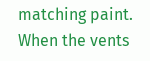matching paint. When the vents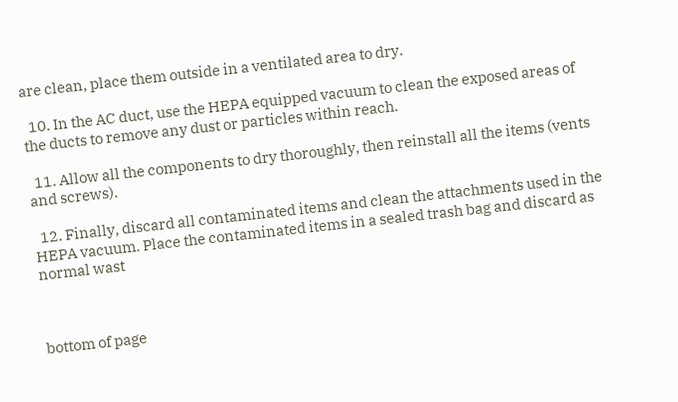are clean, place them outside in a ventilated area to dry.

  10. In the AC duct, use the HEPA equipped vacuum to clean the exposed areas of the ducts to remove any dust or particles within reach.

  11. Allow all the components to dry thoroughly, then reinstall all the items (vents and screws).

  12. Finally, discard all contaminated items and clean the attachments used in the HEPA vacuum. Place the contaminated items in a sealed trash bag and discard as normal wast



bottom of page